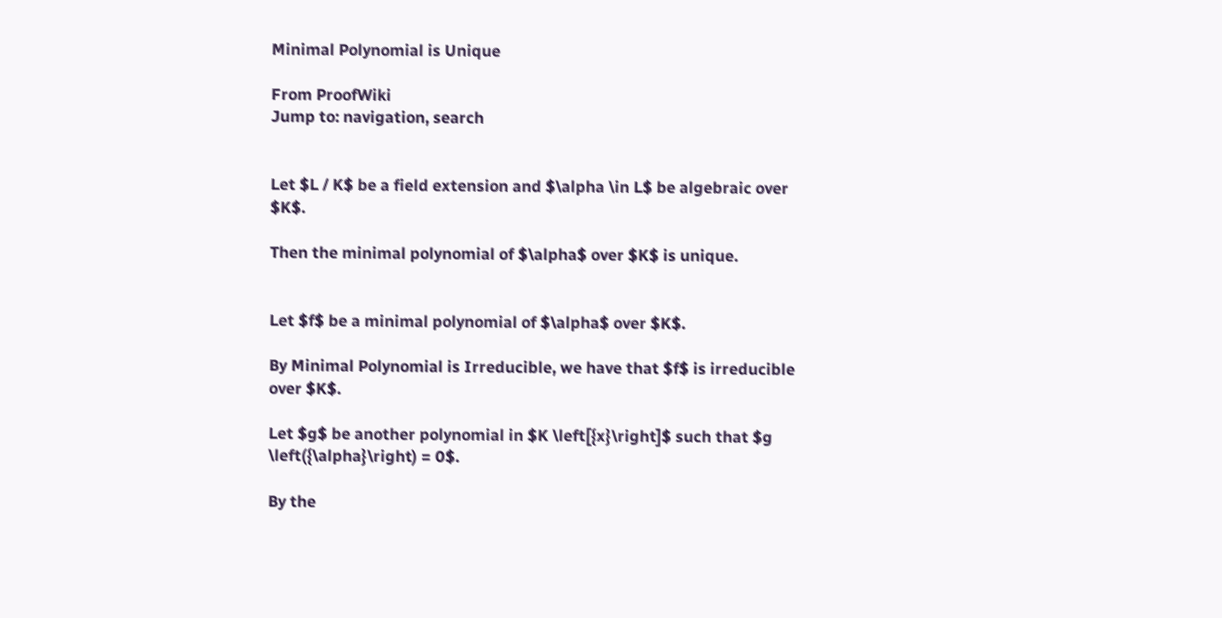Minimal Polynomial is Unique

From ProofWiki
Jump to: navigation, search


Let $L / K$ be a field extension and $\alpha \in L$ be algebraic over $K$.

Then the minimal polynomial of $\alpha$ over $K$ is unique.


Let $f$ be a minimal polynomial of $\alpha$ over $K$.

By Minimal Polynomial is Irreducible, we have that $f$ is irreducible over $K$.

Let $g$ be another polynomial in $K \left[{x}\right]$ such that $g \left({\alpha}\right) = 0$.

By the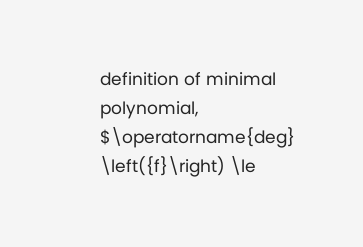definition of minimal polynomial, $\operatorname{deg} \left({f}\right) \le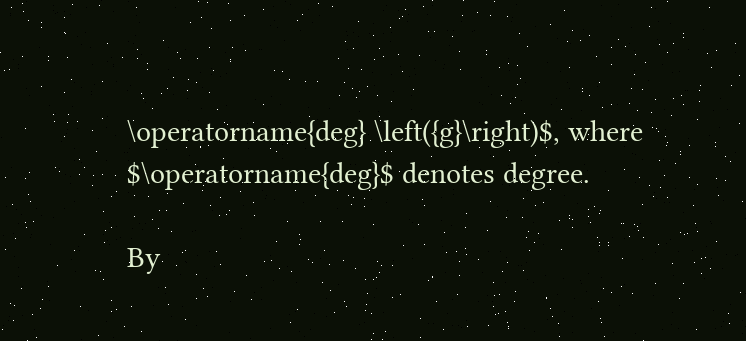\operatorname{deg} \left({g}\right)$, where $\operatorname{deg}$ denotes degree.

By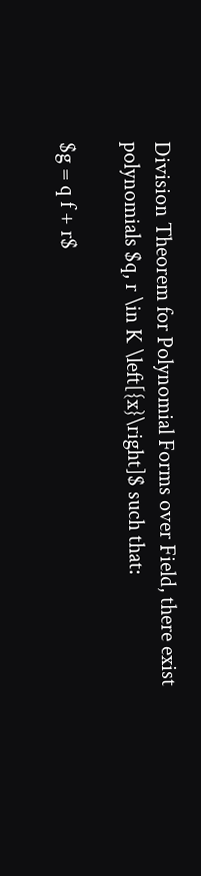Division Theorem for Polynomial Forms over Field, there exist polynomials $q, r \in K \left[{x}\right]$ such that:

$g = q f + r$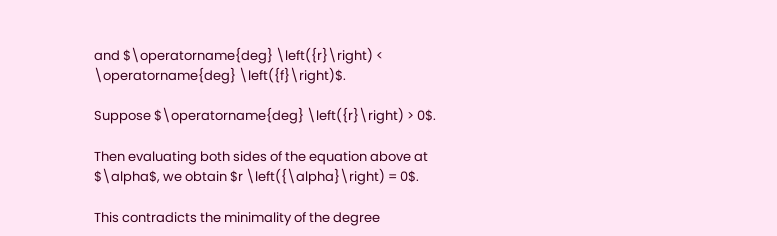and $\operatorname{deg} \left({r}\right) < \operatorname{deg} \left({f}\right)$.

Suppose $\operatorname{deg} \left({r}\right) > 0$.

Then evaluating both sides of the equation above at $\alpha$, we obtain $r \left({\alpha}\right) = 0$.

This contradicts the minimality of the degree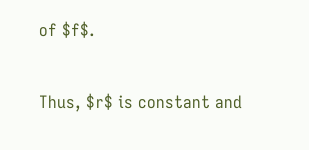of $f$.

Thus, $r$ is constant and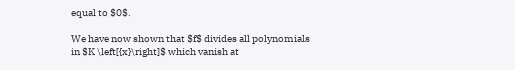equal to $0$.

We have now shown that $f$ divides all polynomials in $K \left[{x}\right]$ which vanish at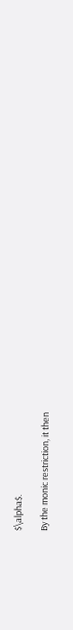$\alpha$.

By the monic restriction, it then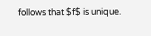follows that $f$ is unique.